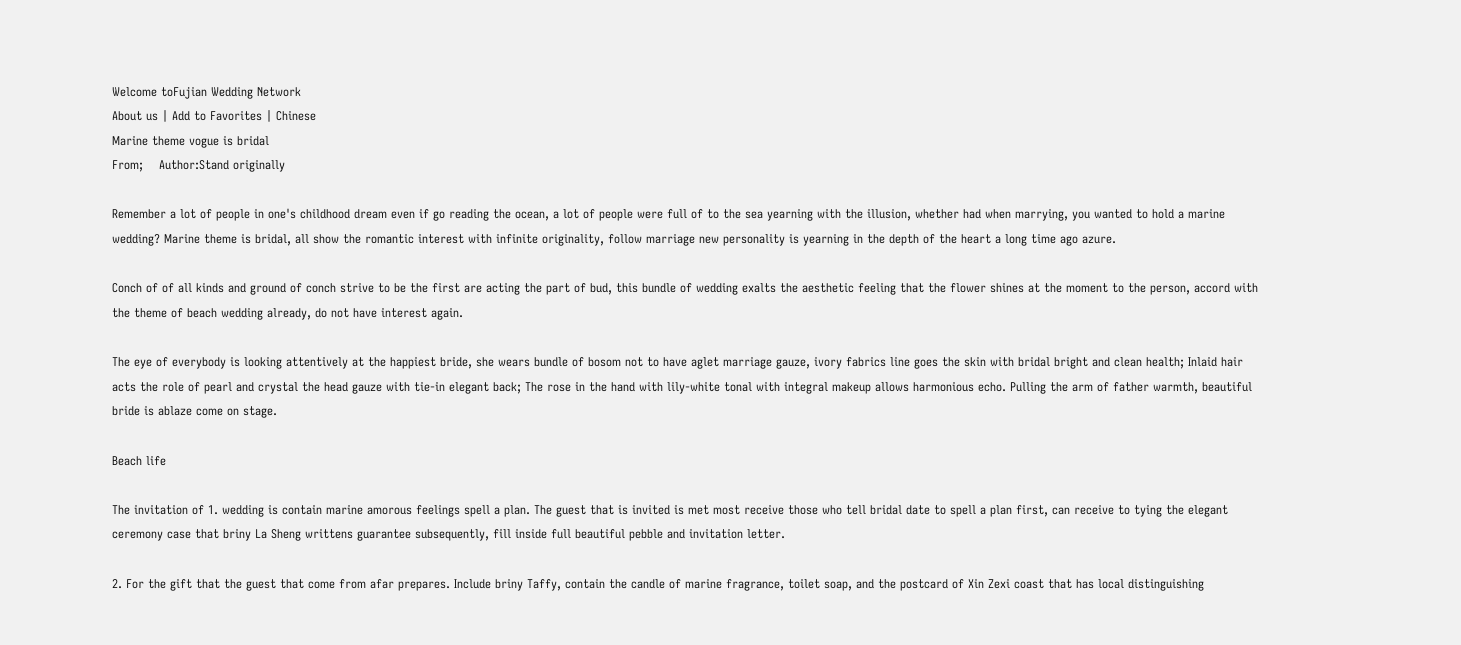Welcome toFujian Wedding Network
About us | Add to Favorites | Chinese
Marine theme vogue is bridal
From;    Author:Stand originally

Remember a lot of people in one's childhood dream even if go reading the ocean, a lot of people were full of to the sea yearning with the illusion, whether had when marrying, you wanted to hold a marine wedding? Marine theme is bridal, all show the romantic interest with infinite originality, follow marriage new personality is yearning in the depth of the heart a long time ago azure.

Conch of of all kinds and ground of conch strive to be the first are acting the part of bud, this bundle of wedding exalts the aesthetic feeling that the flower shines at the moment to the person, accord with the theme of beach wedding already, do not have interest again.

The eye of everybody is looking attentively at the happiest bride, she wears bundle of bosom not to have aglet marriage gauze, ivory fabrics line goes the skin with bridal bright and clean health; Inlaid hair acts the role of pearl and crystal the head gauze with tie-in elegant back; The rose in the hand with lily-white tonal with integral makeup allows harmonious echo. Pulling the arm of father warmth, beautiful bride is ablaze come on stage.

Beach life

The invitation of 1. wedding is contain marine amorous feelings spell a plan. The guest that is invited is met most receive those who tell bridal date to spell a plan first, can receive to tying the elegant ceremony case that briny La Sheng writtens guarantee subsequently, fill inside full beautiful pebble and invitation letter.

2. For the gift that the guest that come from afar prepares. Include briny Taffy, contain the candle of marine fragrance, toilet soap, and the postcard of Xin Zexi coast that has local distinguishing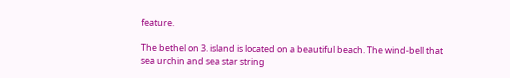feature.

The bethel on 3. island is located on a beautiful beach. The wind-bell that sea urchin and sea star string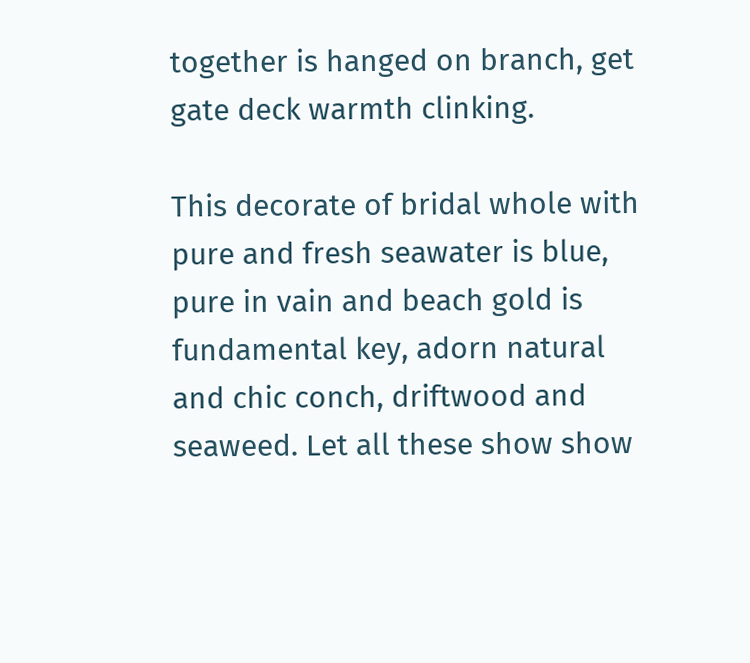together is hanged on branch, get gate deck warmth clinking.

This decorate of bridal whole with pure and fresh seawater is blue, pure in vain and beach gold is fundamental key, adorn natural and chic conch, driftwood and seaweed. Let all these show show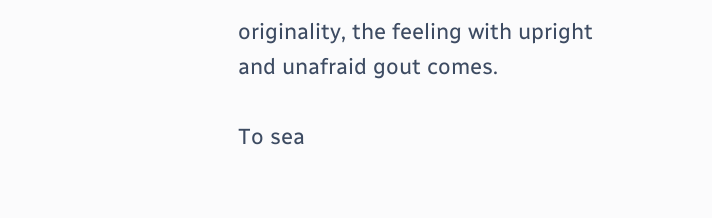originality, the feeling with upright and unafraid gout comes.

To sea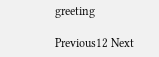greeting

Previous12 Next